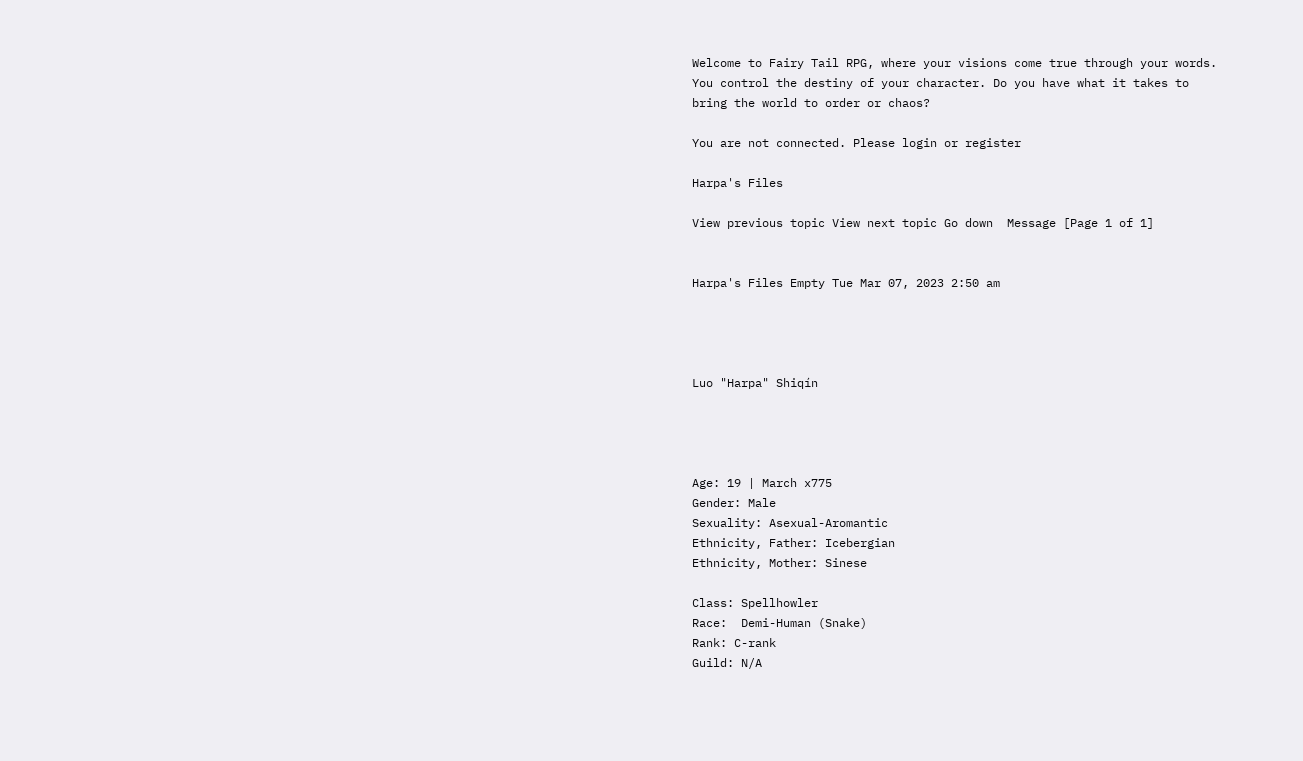Welcome to Fairy Tail RPG, where your visions come true through your words. You control the destiny of your character. Do you have what it takes to bring the world to order or chaos?

You are not connected. Please login or register

Harpa's Files

View previous topic View next topic Go down  Message [Page 1 of 1]


Harpa's Files Empty Tue Mar 07, 2023 2:50 am




Luo "Harpa" Shiqín




Age: 19 | March x775
Gender: Male
Sexuality: Asexual-Aromantic
Ethnicity, Father: Icebergian
Ethnicity, Mother: Sinese

Class: Spellhowler
Race:  Demi-Human (Snake)
Rank: C-rank
Guild: N/A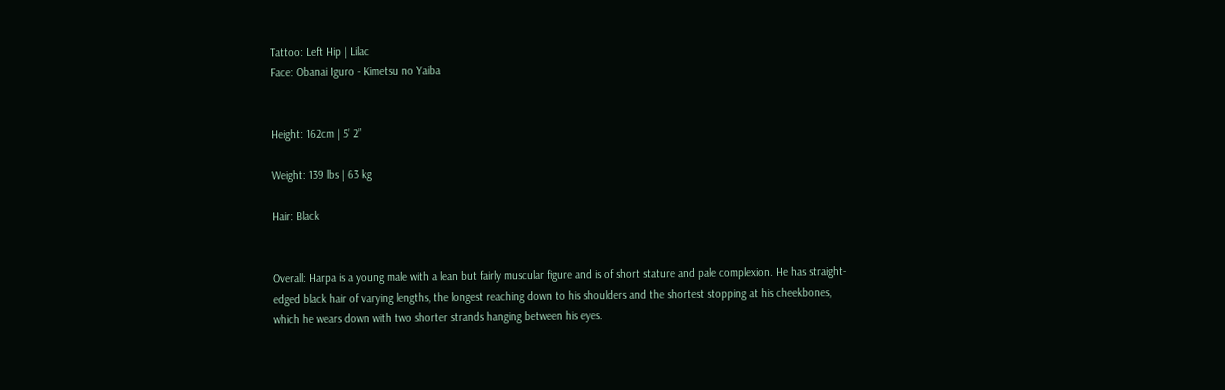Tattoo: Left Hip | Lilac
Face: Obanai Iguro - Kimetsu no Yaiba


Height: 162cm | 5’ 2”

Weight: 139 lbs | 63 kg

Hair: Black


Overall: Harpa is a young male with a lean but fairly muscular figure and is of short stature and pale complexion. He has straight-edged black hair of varying lengths, the longest reaching down to his shoulders and the shortest stopping at his cheekbones, which he wears down with two shorter strands hanging between his eyes.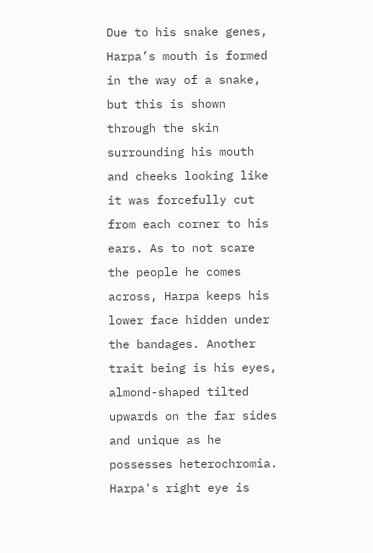Due to his snake genes, Harpa’s mouth is formed in the way of a snake, but this is shown through the skin surrounding his mouth and cheeks looking like it was forcefully cut from each corner to his ears. As to not scare the people he comes across, Harpa keeps his lower face hidden under the bandages. Another trait being is his eyes, almond-shaped tilted upwards on the far sides and unique as he possesses heterochromia. Harpa's right eye is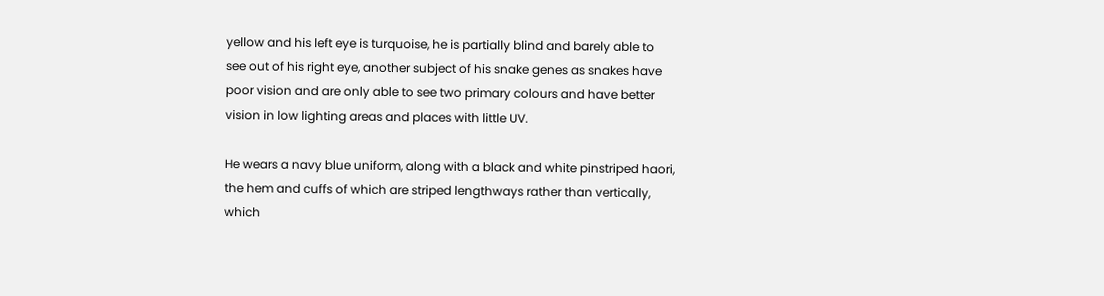yellow and his left eye is turquoise, he is partially blind and barely able to see out of his right eye, another subject of his snake genes as snakes have poor vision and are only able to see two primary colours and have better vision in low lighting areas and places with little UV.

He wears a navy blue uniform, along with a black and white pinstriped haori, the hem and cuffs of which are striped lengthways rather than vertically, which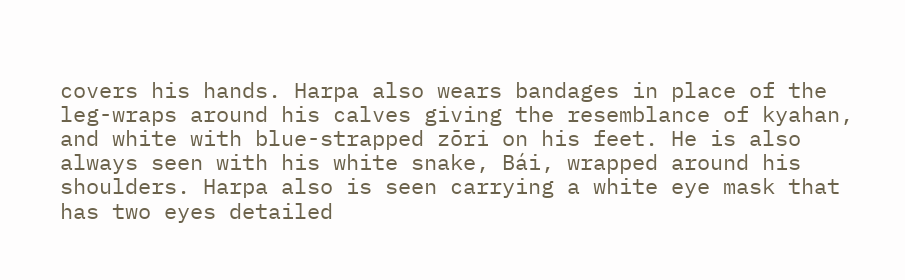covers his hands. Harpa also wears bandages in place of the leg-wraps around his calves giving the resemblance of kyahan, and white with blue-strapped zōri on his feet. He is also always seen with his white snake, Bái, wrapped around his shoulders. Harpa also is seen carrying a white eye mask that has two eyes detailed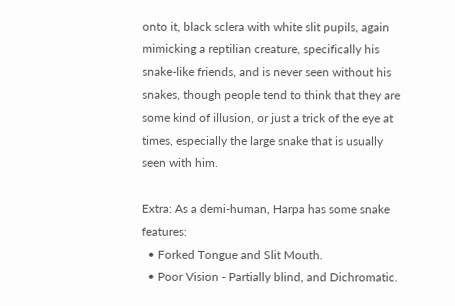onto it, black sclera with white slit pupils, again mimicking a reptilian creature, specifically his snake-like friends, and is never seen without his snakes, though people tend to think that they are some kind of illusion, or just a trick of the eye at times, especially the large snake that is usually seen with him.

Extra: As a demi-human, Harpa has some snake features:
  • Forked Tongue and Slit Mouth.
  • Poor Vision - Partially blind, and Dichromatic.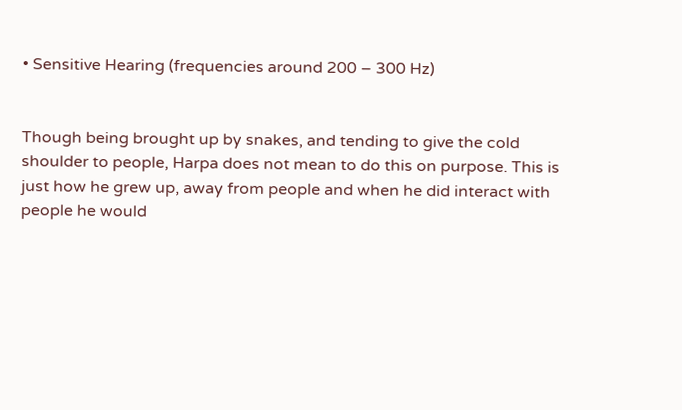• Sensitive Hearing (frequencies around 200 – 300 Hz)


Though being brought up by snakes, and tending to give the cold shoulder to people, Harpa does not mean to do this on purpose. This is just how he grew up, away from people and when he did interact with people he would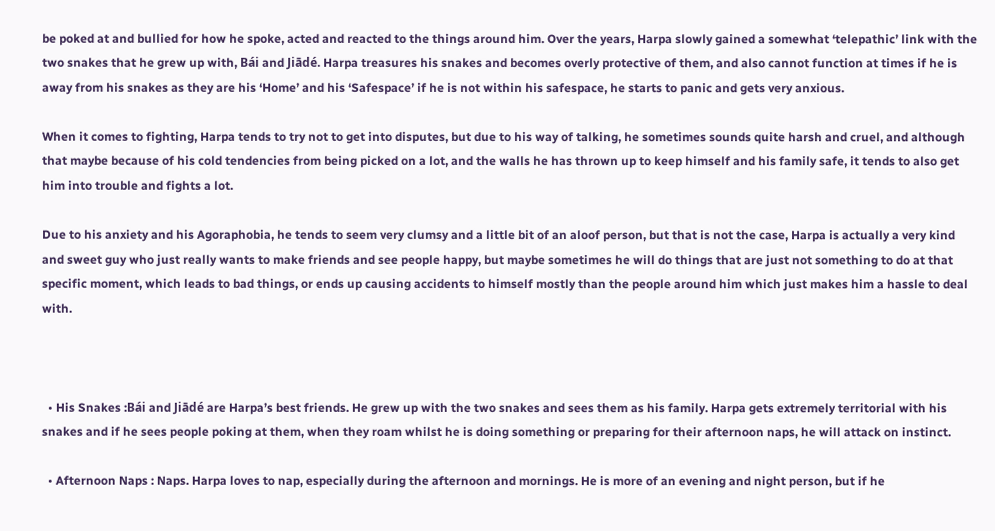be poked at and bullied for how he spoke, acted and reacted to the things around him. Over the years, Harpa slowly gained a somewhat ‘telepathic’ link with the two snakes that he grew up with, Bái and Jiādé. Harpa treasures his snakes and becomes overly protective of them, and also cannot function at times if he is away from his snakes as they are his ‘Home’ and his ‘Safespace’ if he is not within his safespace, he starts to panic and gets very anxious.

When it comes to fighting, Harpa tends to try not to get into disputes, but due to his way of talking, he sometimes sounds quite harsh and cruel, and although that maybe because of his cold tendencies from being picked on a lot, and the walls he has thrown up to keep himself and his family safe, it tends to also get him into trouble and fights a lot.

Due to his anxiety and his Agoraphobia, he tends to seem very clumsy and a little bit of an aloof person, but that is not the case, Harpa is actually a very kind and sweet guy who just really wants to make friends and see people happy, but maybe sometimes he will do things that are just not something to do at that specific moment, which leads to bad things, or ends up causing accidents to himself mostly than the people around him which just makes him a hassle to deal with.



  • His Snakes :Bái and Jiādé are Harpa’s best friends. He grew up with the two snakes and sees them as his family. Harpa gets extremely territorial with his snakes and if he sees people poking at them, when they roam whilst he is doing something or preparing for their afternoon naps, he will attack on instinct.

  • Afternoon Naps : Naps. Harpa loves to nap, especially during the afternoon and mornings. He is more of an evening and night person, but if he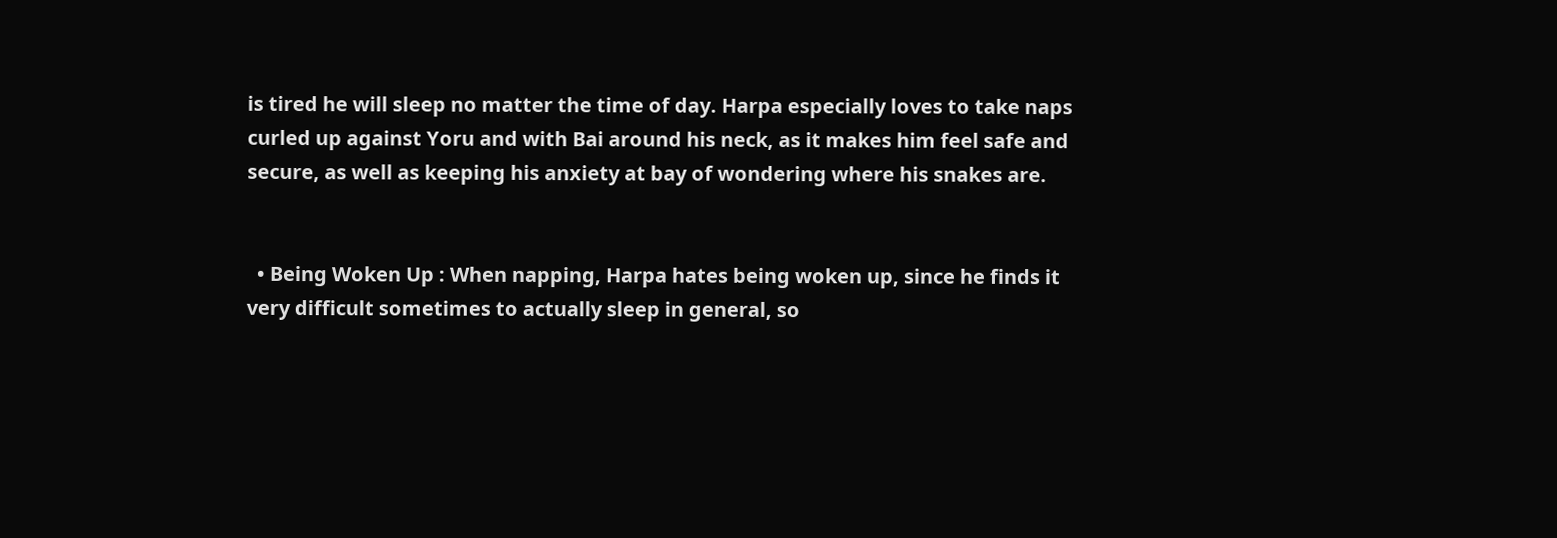is tired he will sleep no matter the time of day. Harpa especially loves to take naps curled up against Yoru and with Bai around his neck, as it makes him feel safe and secure, as well as keeping his anxiety at bay of wondering where his snakes are.


  • Being Woken Up : When napping, Harpa hates being woken up, since he finds it very difficult sometimes to actually sleep in general, so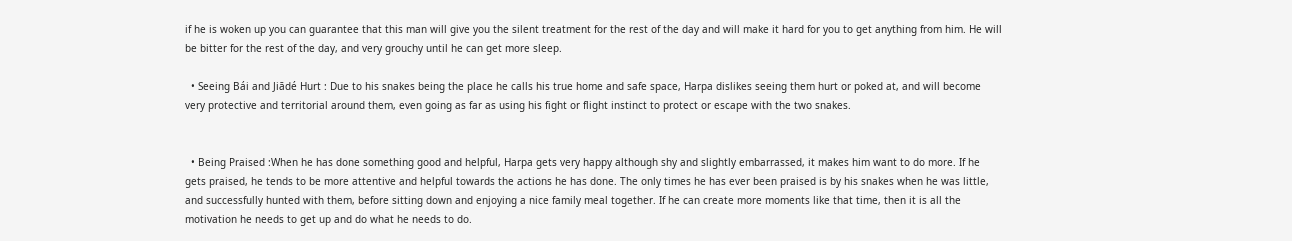if he is woken up you can guarantee that this man will give you the silent treatment for the rest of the day and will make it hard for you to get anything from him. He will be bitter for the rest of the day, and very grouchy until he can get more sleep.

  • Seeing Bái and Jiādé Hurt : Due to his snakes being the place he calls his true home and safe space, Harpa dislikes seeing them hurt or poked at, and will become very protective and territorial around them, even going as far as using his fight or flight instinct to protect or escape with the two snakes.


  • Being Praised :When he has done something good and helpful, Harpa gets very happy although shy and slightly embarrassed, it makes him want to do more. If he gets praised, he tends to be more attentive and helpful towards the actions he has done. The only times he has ever been praised is by his snakes when he was little, and successfully hunted with them, before sitting down and enjoying a nice family meal together. If he can create more moments like that time, then it is all the motivation he needs to get up and do what he needs to do.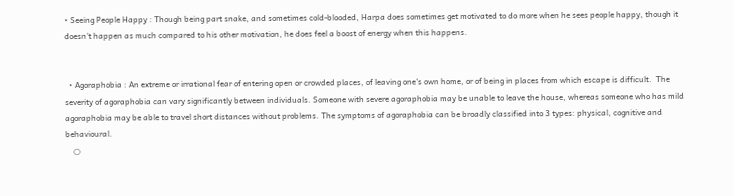• Seeing People Happy : Though being part snake, and sometimes cold-blooded, Harpa does sometimes get motivated to do more when he sees people happy, though it doesn't happen as much compared to his other motivation, he does feel a boost of energy when this happens.


  • Agoraphobia : An extreme or irrational fear of entering open or crowded places, of leaving one's own home, or of being in places from which escape is difficult.  The severity of agoraphobia can vary significantly between individuals. Someone with severe agoraphobia may be unable to leave the house, whereas someone who has mild agoraphobia may be able to travel short distances without problems. The symptoms of agoraphobia can be broadly classified into 3 types: physical, cognitive and behavioural.
    ○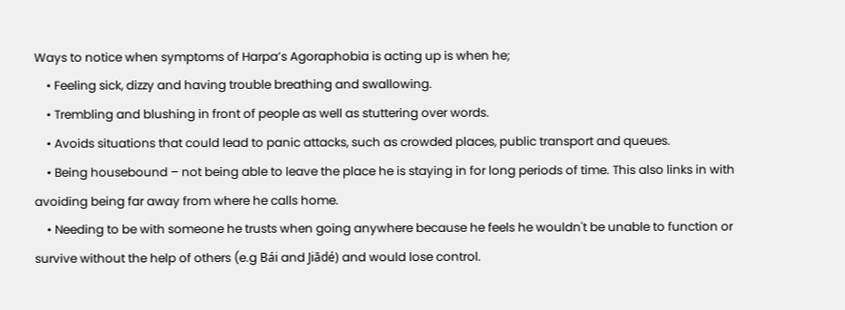Ways to notice when symptoms of Harpa’s Agoraphobia is acting up is when he;
    • Feeling sick, dizzy and having trouble breathing and swallowing.
    • Trembling and blushing in front of people as well as stuttering over words.
    • Avoids situations that could lead to panic attacks, such as crowded places, public transport and queues.
    • Being housebound – not being able to leave the place he is staying in for long periods of time. This also links in with avoiding being far away from where he calls home.
    • Needing to be with someone he trusts when going anywhere because he feels he wouldn't be unable to function or survive without the help of others (e.g Bái and Jiādé) and would lose control.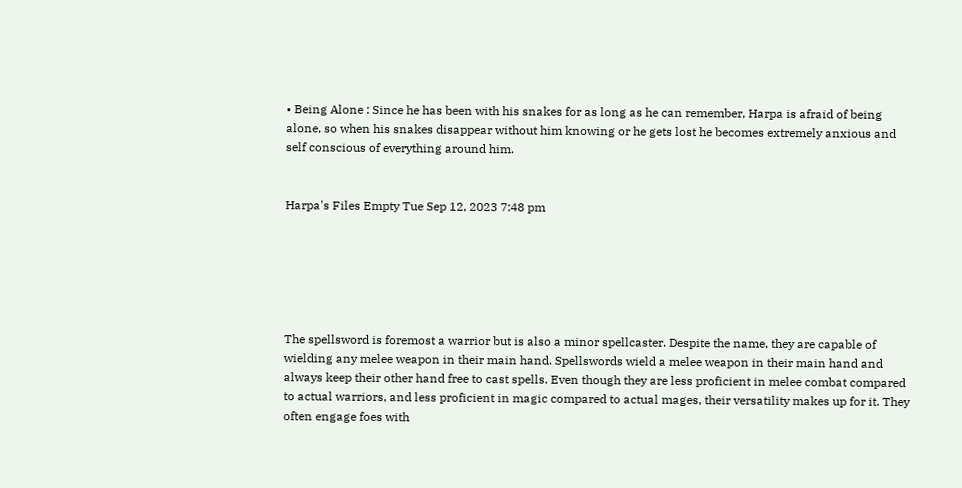• Being Alone : Since he has been with his snakes for as long as he can remember, Harpa is afraid of being alone, so when his snakes disappear without him knowing or he gets lost he becomes extremely anxious and self conscious of everything around him.


Harpa's Files Empty Tue Sep 12, 2023 7:48 pm






The spellsword is foremost a warrior but is also a minor spellcaster. Despite the name, they are capable of wielding any melee weapon in their main hand. Spellswords wield a melee weapon in their main hand and always keep their other hand free to cast spells. Even though they are less proficient in melee combat compared to actual warriors, and less proficient in magic compared to actual mages, their versatility makes up for it. They often engage foes with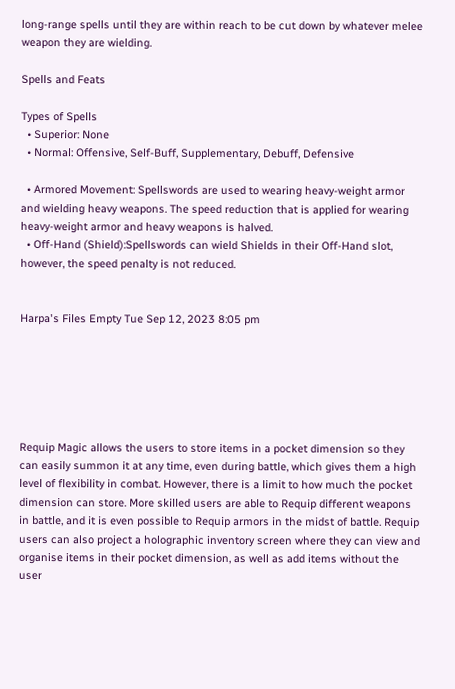long-range spells until they are within reach to be cut down by whatever melee weapon they are wielding.

Spells and Feats

Types of Spells
  • Superior: None
  • Normal: Offensive, Self-Buff, Supplementary, Debuff, Defensive

  • Armored Movement: Spellswords are used to wearing heavy-weight armor and wielding heavy weapons. The speed reduction that is applied for wearing heavy-weight armor and heavy weapons is halved.
  • Off-Hand (Shield):Spellswords can wield Shields in their Off-Hand slot, however, the speed penalty is not reduced.


Harpa's Files Empty Tue Sep 12, 2023 8:05 pm






Requip Magic allows the users to store items in a pocket dimension so they can easily summon it at any time, even during battle, which gives them a high level of flexibility in combat. However, there is a limit to how much the pocket dimension can store. More skilled users are able to Requip different weapons in battle, and it is even possible to Requip armors in the midst of battle. Requip users can also project a holographic inventory screen where they can view and organise items in their pocket dimension, as well as add items without the user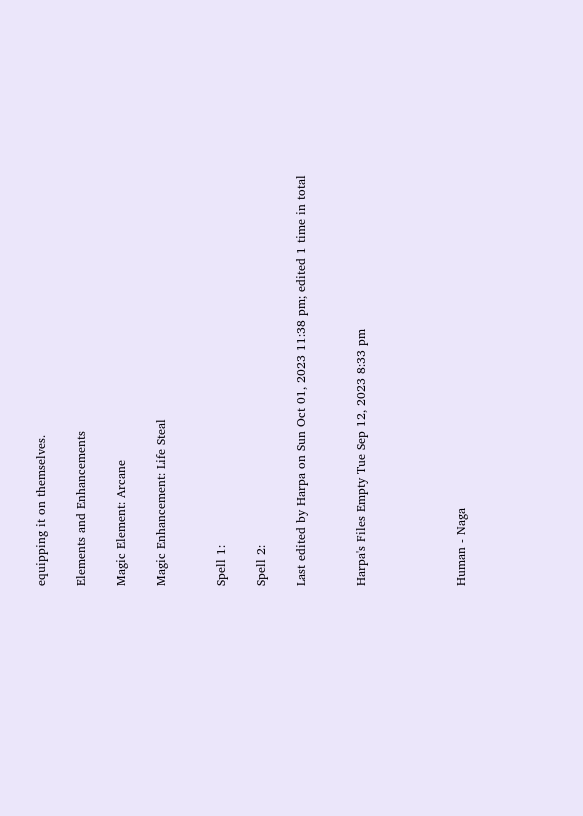equipping it on themselves.

Elements and Enhancements

Magic Element: Arcane

Magic Enhancement: Life Steal


Spell 1:

Spell 2:

Last edited by Harpa on Sun Oct 01, 2023 11:38 pm; edited 1 time in total


Harpa's Files Empty Tue Sep 12, 2023 8:33 pm




Human - Naga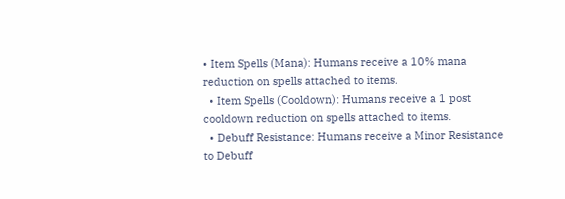• Item Spells (Mana): Humans receive a 10% mana reduction on spells attached to items.
  • Item Spells (Cooldown): Humans receive a 1 post cooldown reduction on spells attached to items.
  • Debuff Resistance: Humans receive a Minor Resistance to Debuff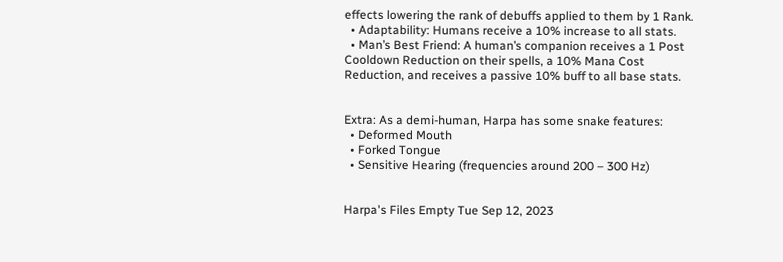effects lowering the rank of debuffs applied to them by 1 Rank.
  • Adaptability: Humans receive a 10% increase to all stats.
  • Man’s Best Friend: A human’s companion receives a 1 Post Cooldown Reduction on their spells, a 10% Mana Cost Reduction, and receives a passive 10% buff to all base stats.


Extra: As a demi-human, Harpa has some snake features:
  • Deformed Mouth
  • Forked Tongue
  • Sensitive Hearing (frequencies around 200 – 300 Hz)


Harpa's Files Empty Tue Sep 12, 2023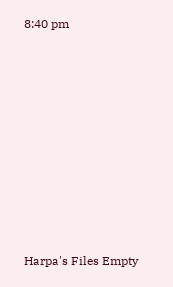8:40 pm










Harpa's Files Empty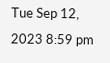Tue Sep 12, 2023 8:59 pm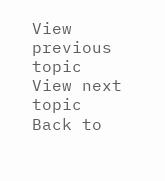View previous topic View next topic Back to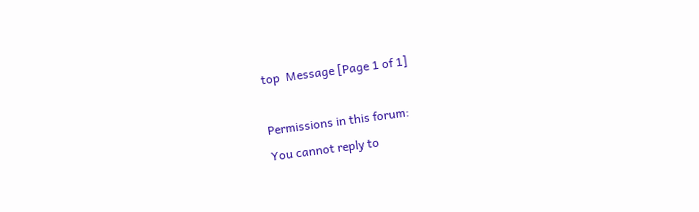top  Message [Page 1 of 1]

Permissions in this forum:
You cannot reply to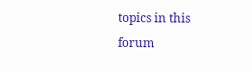topics in this forum